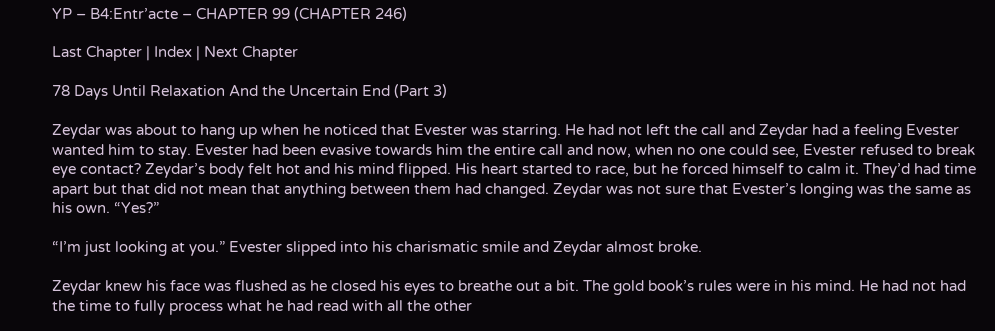YP – B4:Entr’acte – CHAPTER 99 (CHAPTER 246)

Last Chapter | Index | Next Chapter

78 Days Until Relaxation And the Uncertain End (Part 3)

Zeydar was about to hang up when he noticed that Evester was starring. He had not left the call and Zeydar had a feeling Evester wanted him to stay. Evester had been evasive towards him the entire call and now, when no one could see, Evester refused to break eye contact? Zeydar’s body felt hot and his mind flipped. His heart started to race, but he forced himself to calm it. They’d had time apart but that did not mean that anything between them had changed. Zeydar was not sure that Evester’s longing was the same as his own. “Yes?”

“I’m just looking at you.” Evester slipped into his charismatic smile and Zeydar almost broke.

Zeydar knew his face was flushed as he closed his eyes to breathe out a bit. The gold book’s rules were in his mind. He had not had the time to fully process what he had read with all the other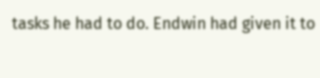tasks he had to do. Endwin had given it to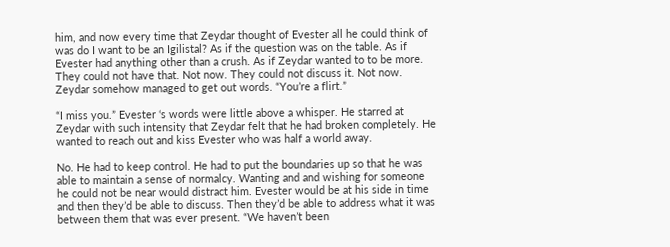him, and now every time that Zeydar thought of Evester all he could think of was do I want to be an Igilistal? As if the question was on the table. As if Evester had anything other than a crush. As if Zeydar wanted to to be more. They could not have that. Not now. They could not discuss it. Not now. Zeydar somehow managed to get out words. “You’re a flirt.”

“I miss you.” Evester ‘s words were little above a whisper. He starred at Zeydar with such intensity that Zeydar felt that he had broken completely. He wanted to reach out and kiss Evester who was half a world away.

No. He had to keep control. He had to put the boundaries up so that he was able to maintain a sense of normalcy. Wanting and and wishing for someone he could not be near would distract him. Evester would be at his side in time and then they’d be able to discuss. Then they’d be able to address what it was between them that was ever present. “We haven’t been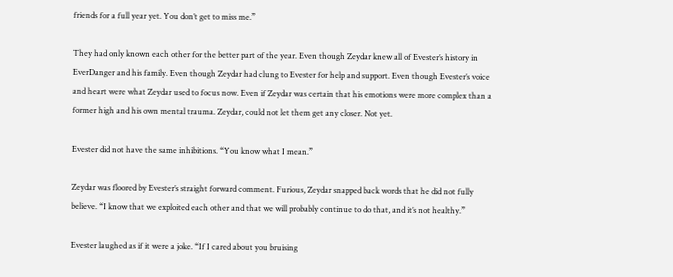friends for a full year yet. You don’t get to miss me.”

They had only known each other for the better part of the year. Even though Zeydar knew all of Evester’s history in EverDanger and his family. Even though Zeydar had clung to Evester for help and support. Even though Evester’s voice and heart were what Zeydar used to focus now. Even if Zeydar was certain that his emotions were more complex than a former high and his own mental trauma. Zeydar, could not let them get any closer. Not yet.

Evester did not have the same inhibitions. “You know what I mean.”

Zeydar was floored by Evester’s straight forward comment. Furious, Zeydar snapped back words that he did not fully believe. “I know that we exploited each other and that we will probably continue to do that, and it’s not healthy.”

Evester laughed as if it were a joke. “If I cared about you bruising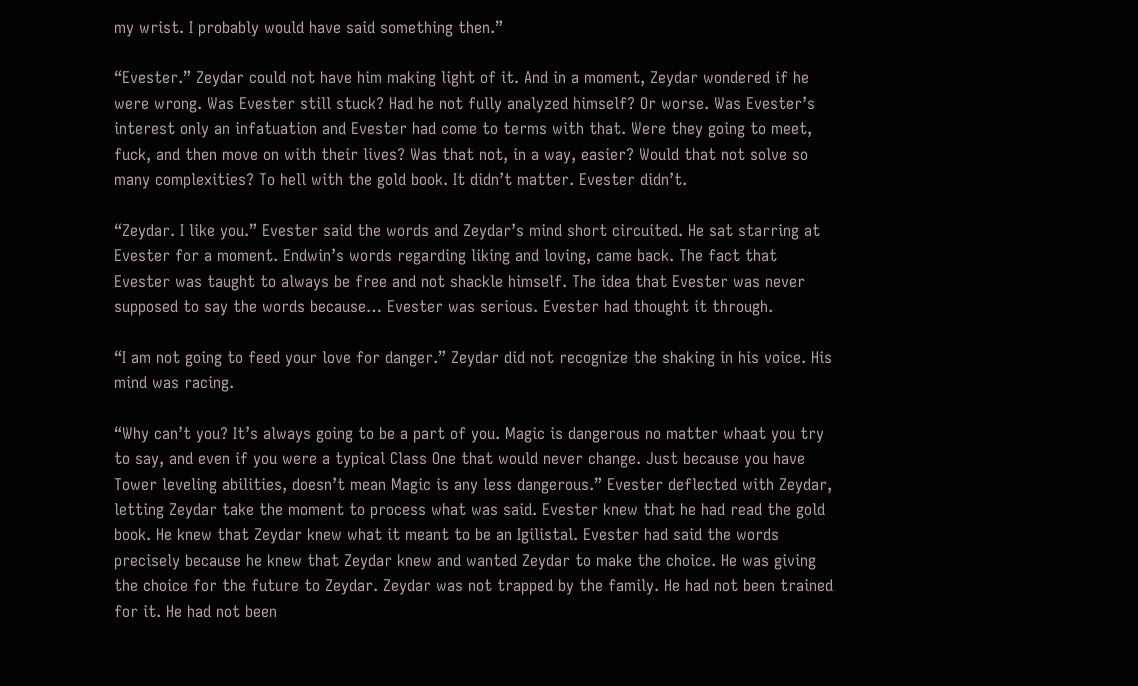my wrist. I probably would have said something then.”

“Evester.” Zeydar could not have him making light of it. And in a moment, Zeydar wondered if he were wrong. Was Evester still stuck? Had he not fully analyzed himself? Or worse. Was Evester’s interest only an infatuation and Evester had come to terms with that. Were they going to meet, fuck, and then move on with their lives? Was that not, in a way, easier? Would that not solve so many complexities? To hell with the gold book. It didn’t matter. Evester didn’t.

“Zeydar. I like you.” Evester said the words and Zeydar’s mind short circuited. He sat starring at Evester for a moment. Endwin’s words regarding liking and loving, came back. The fact that Evester was taught to always be free and not shackle himself. The idea that Evester was never supposed to say the words because… Evester was serious. Evester had thought it through.

“I am not going to feed your love for danger.” Zeydar did not recognize the shaking in his voice. His mind was racing.

“Why can’t you? It’s always going to be a part of you. Magic is dangerous no matter whaat you try to say, and even if you were a typical Class One that would never change. Just because you have Tower leveling abilities, doesn’t mean Magic is any less dangerous.” Evester deflected with Zeydar, letting Zeydar take the moment to process what was said. Evester knew that he had read the gold book. He knew that Zeydar knew what it meant to be an Igilistal. Evester had said the words precisely because he knew that Zeydar knew and wanted Zeydar to make the choice. He was giving the choice for the future to Zeydar. Zeydar was not trapped by the family. He had not been trained for it. He had not been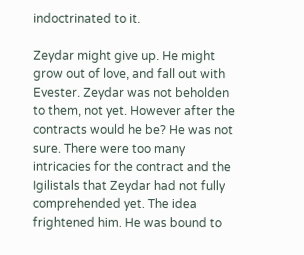indoctrinated to it.

Zeydar might give up. He might grow out of love, and fall out with Evester. Zeydar was not beholden to them, not yet. However after the contracts would he be? He was not sure. There were too many intricacies for the contract and the Igilistals that Zeydar had not fully comprehended yet. The idea frightened him. He was bound to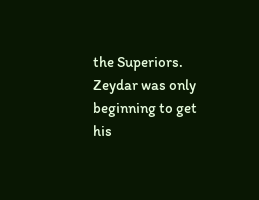the Superiors. Zeydar was only beginning to get his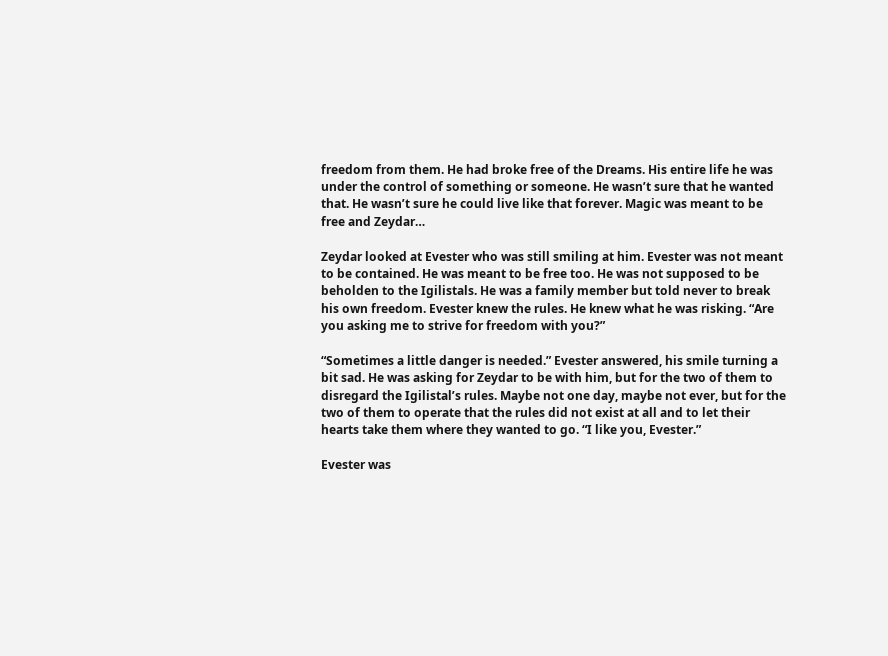freedom from them. He had broke free of the Dreams. His entire life he was under the control of something or someone. He wasn’t sure that he wanted that. He wasn’t sure he could live like that forever. Magic was meant to be free and Zeydar…

Zeydar looked at Evester who was still smiling at him. Evester was not meant to be contained. He was meant to be free too. He was not supposed to be beholden to the Igilistals. He was a family member but told never to break his own freedom. Evester knew the rules. He knew what he was risking. “Are you asking me to strive for freedom with you?”

“Sometimes a little danger is needed.” Evester answered, his smile turning a bit sad. He was asking for Zeydar to be with him, but for the two of them to disregard the Igilistal’s rules. Maybe not one day, maybe not ever, but for the two of them to operate that the rules did not exist at all and to let their hearts take them where they wanted to go. “I like you, Evester.”

Evester was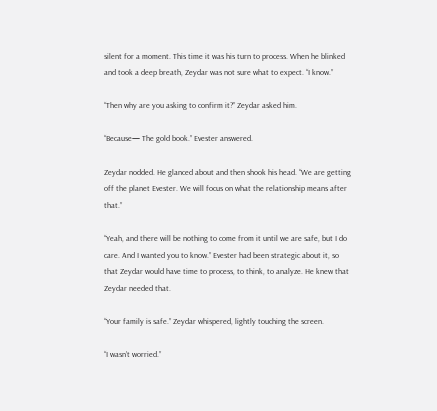silent for a moment. This time it was his turn to process. When he blinked and took a deep breath, Zeydar was not sure what to expect. “I know.”

“Then why are you asking to confirm it?” Zeydar asked him.

“Because— The gold book.” Evester answered.

Zeydar nodded. He glanced about and then shook his head. “We are getting off the planet Evester. We will focus on what the relationship means after that.”

“Yeah, and there will be nothing to come from it until we are safe, but I do care. And I wanted you to know.” Evester had been strategic about it, so that Zeydar would have time to process, to think, to analyze. He knew that Zeydar needed that.

“Your family is safe.” Zeydar whispered, lightly touching the screen.

“I wasn’t worried.”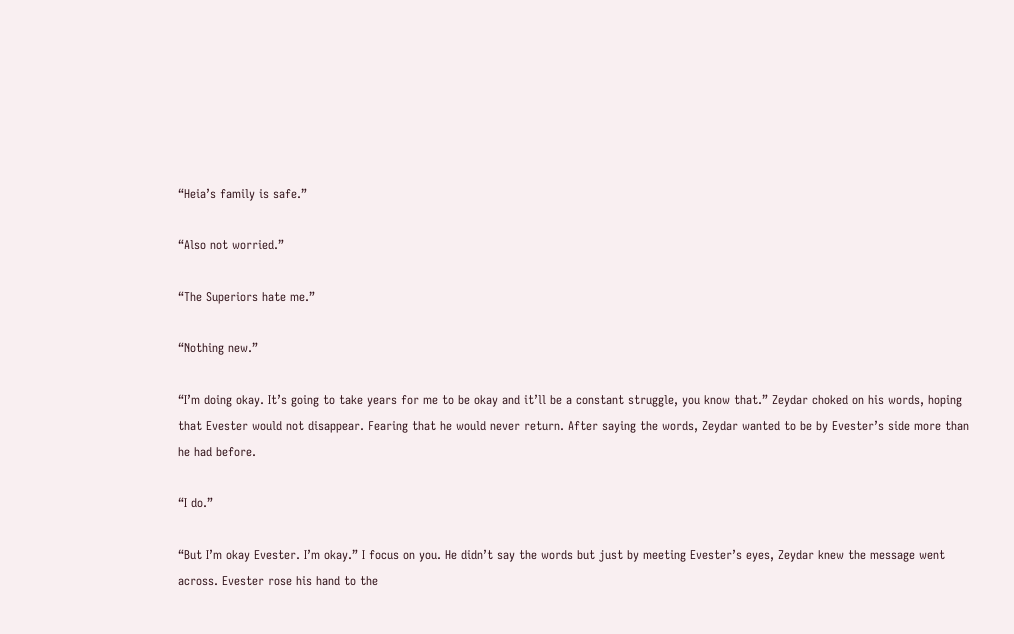“Heia’s family is safe.”

“Also not worried.”

“The Superiors hate me.”

“Nothing new.”

“I’m doing okay. It’s going to take years for me to be okay and it’ll be a constant struggle, you know that.” Zeydar choked on his words, hoping that Evester would not disappear. Fearing that he would never return. After saying the words, Zeydar wanted to be by Evester’s side more than he had before.

“I do.”

“But I’m okay Evester. I’m okay.” I focus on you. He didn’t say the words but just by meeting Evester’s eyes, Zeydar knew the message went across. Evester rose his hand to the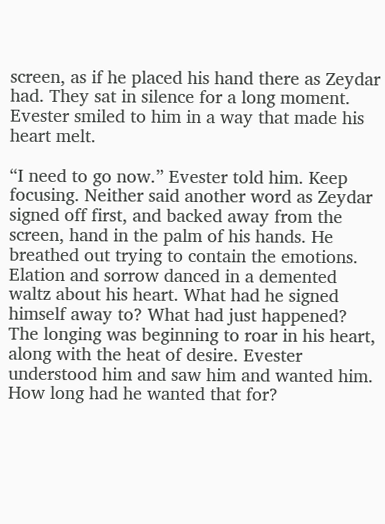screen, as if he placed his hand there as Zeydar had. They sat in silence for a long moment. Evester smiled to him in a way that made his heart melt.

“I need to go now.” Evester told him. Keep focusing. Neither said another word as Zeydar signed off first, and backed away from the screen, hand in the palm of his hands. He breathed out trying to contain the emotions. Elation and sorrow danced in a demented waltz about his heart. What had he signed himself away to? What had just happened? The longing was beginning to roar in his heart, along with the heat of desire. Evester understood him and saw him and wanted him. How long had he wanted that for?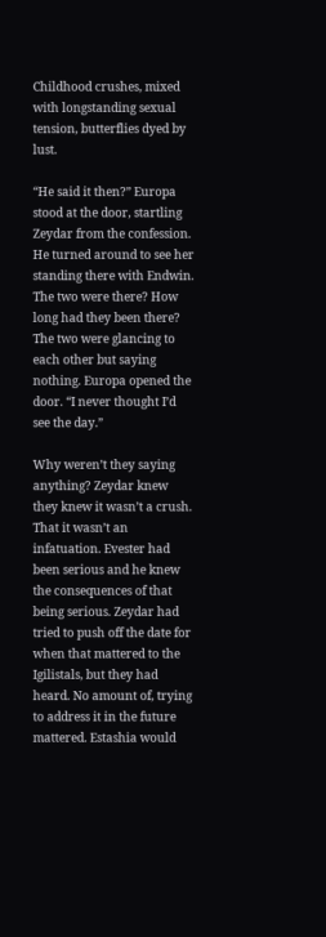Childhood crushes, mixed with longstanding sexual tension, butterflies dyed by lust.

“He said it then?” Europa stood at the door, startling Zeydar from the confession. He turned around to see her standing there with Endwin. The two were there? How long had they been there? The two were glancing to each other but saying nothing. Europa opened the door. “I never thought I’d see the day.”

Why weren’t they saying anything? Zeydar knew they knew it wasn’t a crush. That it wasn’t an infatuation. Evester had been serious and he knew the consequences of that being serious. Zeydar had tried to push off the date for when that mattered to the Igilistals, but they had heard. No amount of, trying to address it in the future mattered. Estashia would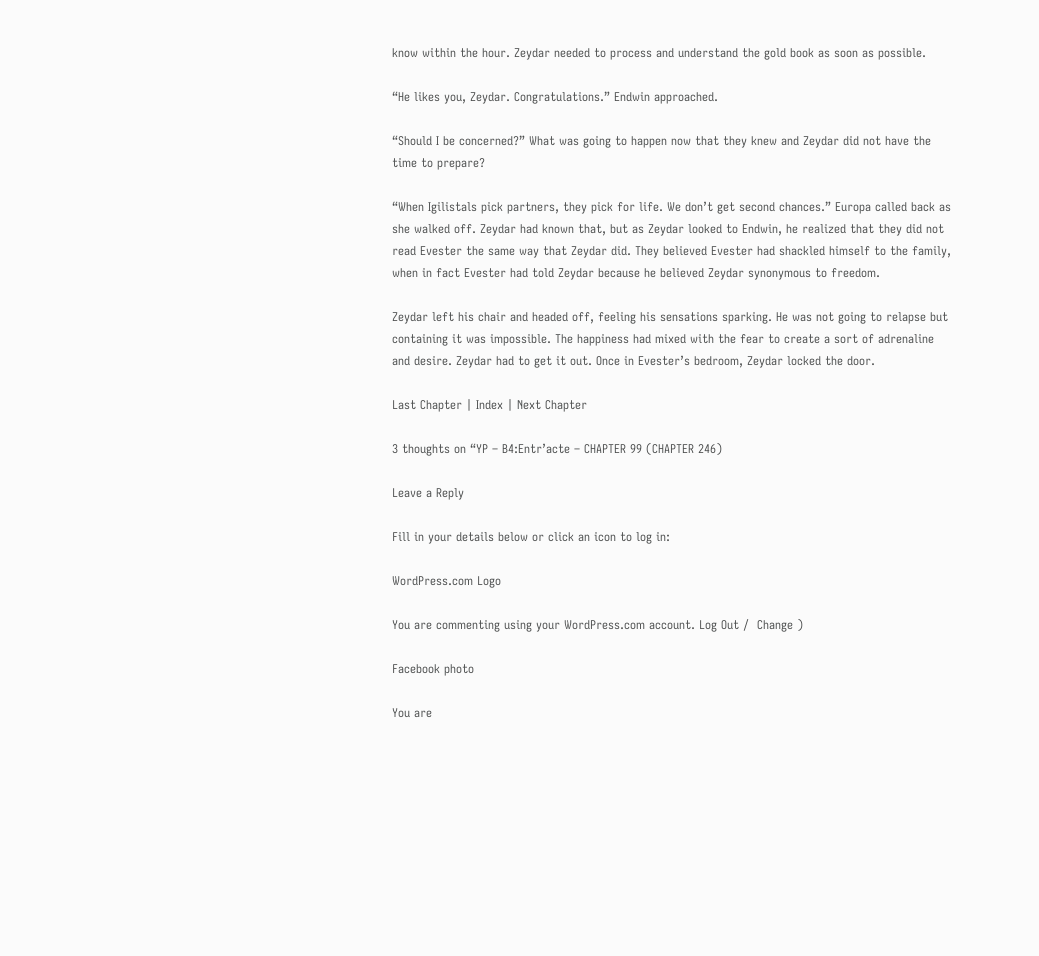know within the hour. Zeydar needed to process and understand the gold book as soon as possible.

“He likes you, Zeydar. Congratulations.” Endwin approached.

“Should I be concerned?” What was going to happen now that they knew and Zeydar did not have the time to prepare?

“When Igilistals pick partners, they pick for life. We don’t get second chances.” Europa called back as she walked off. Zeydar had known that, but as Zeydar looked to Endwin, he realized that they did not read Evester the same way that Zeydar did. They believed Evester had shackled himself to the family, when in fact Evester had told Zeydar because he believed Zeydar synonymous to freedom.

Zeydar left his chair and headed off, feeling his sensations sparking. He was not going to relapse but containing it was impossible. The happiness had mixed with the fear to create a sort of adrenaline and desire. Zeydar had to get it out. Once in Evester’s bedroom, Zeydar locked the door.

Last Chapter | Index | Next Chapter

3 thoughts on “YP – B4:Entr’acte – CHAPTER 99 (CHAPTER 246)

Leave a Reply

Fill in your details below or click an icon to log in:

WordPress.com Logo

You are commenting using your WordPress.com account. Log Out /  Change )

Facebook photo

You are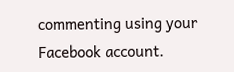commenting using your Facebook account.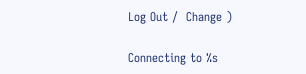Log Out /  Change )

Connecting to %s